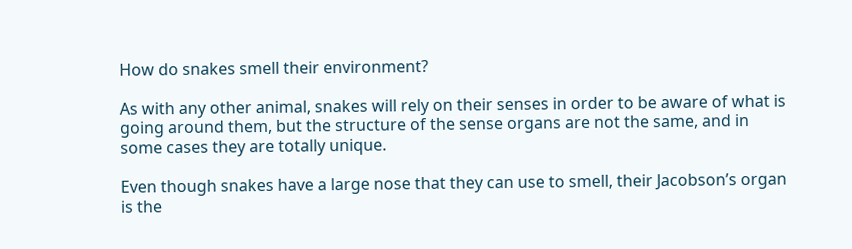How do snakes smell their environment?

As with any other animal, snakes will rely on their senses in order to be aware of what is going around them, but the structure of the sense organs are not the same, and in some cases they are totally unique.

Even though snakes have a large nose that they can use to smell, their Jacobson’s organ is the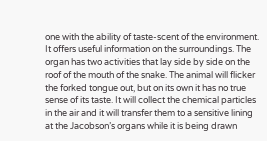one with the ability of taste-scent of the environment. It offers useful information on the surroundings. The organ has two activities that lay side by side on the roof of the mouth of the snake. The animal will flicker the forked tongue out, but on its own it has no true sense of its taste. It will collect the chemical particles in the air and it will transfer them to a sensitive lining at the Jacobson’s organs while it is being drawn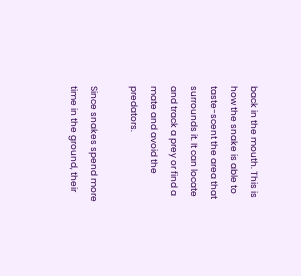back in the mouth. This is how the snake is able to taste-scent the area that surrounds it. It can locate and track a prey or find a mate and avoid the predators.

Since snakes spend more time in the ground, their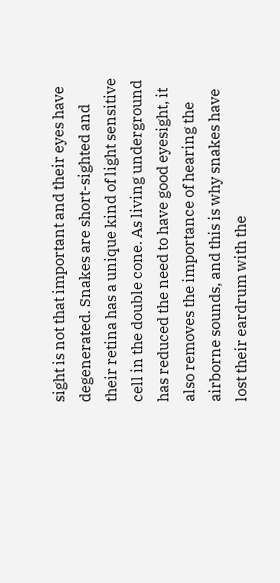sight is not that important and their eyes have degenerated. Snakes are short-sighted and their retina has a unique kind of light sensitive cell in the double cone. As living underground has reduced the need to have good eyesight, it also removes the importance of hearing the airborne sounds, and this is why snakes have lost their eardrum with the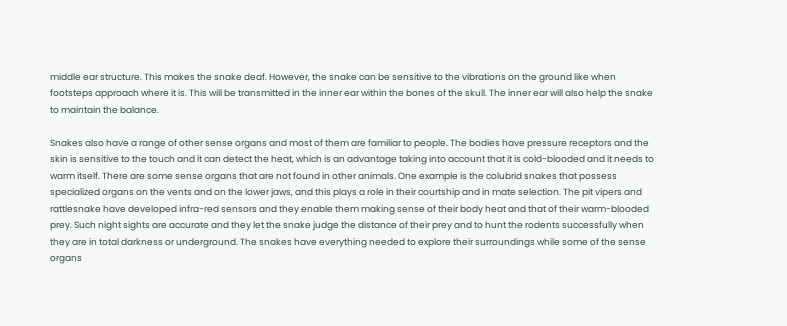middle ear structure. This makes the snake deaf. However, the snake can be sensitive to the vibrations on the ground like when footsteps approach where it is. This will be transmitted in the inner ear within the bones of the skull. The inner ear will also help the snake to maintain the balance.

Snakes also have a range of other sense organs and most of them are familiar to people. The bodies have pressure receptors and the skin is sensitive to the touch and it can detect the heat, which is an advantage taking into account that it is cold-blooded and it needs to warm itself. There are some sense organs that are not found in other animals. One example is the colubrid snakes that possess specialized organs on the vents and on the lower jaws, and this plays a role in their courtship and in mate selection. The pit vipers and rattlesnake have developed infra-red sensors and they enable them making sense of their body heat and that of their warm-blooded prey. Such night sights are accurate and they let the snake judge the distance of their prey and to hunt the rodents successfully when they are in total darkness or underground. The snakes have everything needed to explore their surroundings while some of the sense organs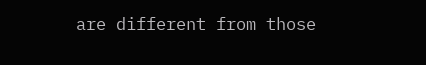are different from those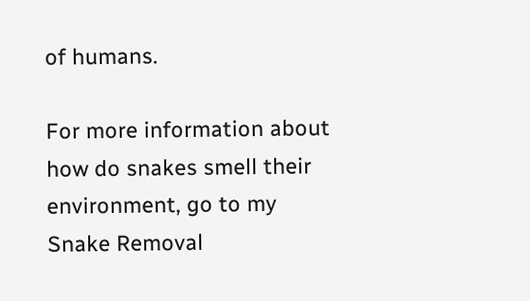of humans.

For more information about how do snakes smell their environment, go to my Snake Removal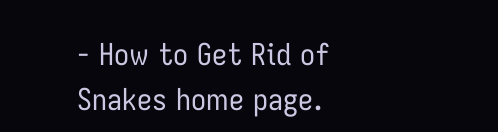- How to Get Rid of Snakes home page.